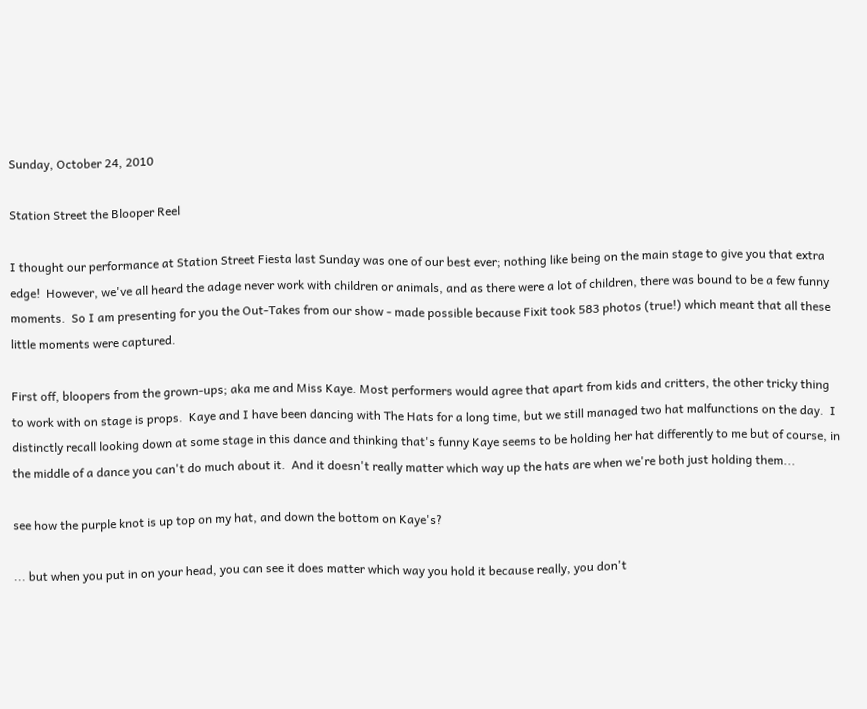Sunday, October 24, 2010

Station Street the Blooper Reel

I thought our performance at Station Street Fiesta last Sunday was one of our best ever; nothing like being on the main stage to give you that extra edge!  However, we've all heard the adage never work with children or animals, and as there were a lot of children, there was bound to be a few funny moments.  So I am presenting for you the Out-Takes from our show - made possible because Fixit took 583 photos (true!) which meant that all these little moments were captured.

First off, bloopers from the grown-ups; aka me and Miss Kaye. Most performers would agree that apart from kids and critters, the other tricky thing to work with on stage is props.  Kaye and I have been dancing with The Hats for a long time, but we still managed two hat malfunctions on the day.  I distinctly recall looking down at some stage in this dance and thinking that's funny Kaye seems to be holding her hat differently to me but of course, in the middle of a dance you can't do much about it.  And it doesn't really matter which way up the hats are when we're both just holding them...

see how the purple knot is up top on my hat, and down the bottom on Kaye's?

... but when you put in on your head, you can see it does matter which way you hold it because really, you don't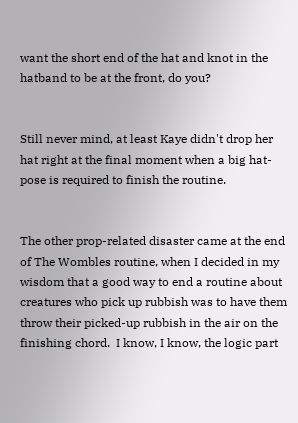want the short end of the hat and knot in the hatband to be at the front, do you?


Still never mind, at least Kaye didn't drop her hat right at the final moment when a big hat-pose is required to finish the routine.


The other prop-related disaster came at the end of The Wombles routine, when I decided in my wisdom that a good way to end a routine about creatures who pick up rubbish was to have them throw their picked-up rubbish in the air on the finishing chord.  I know, I know, the logic part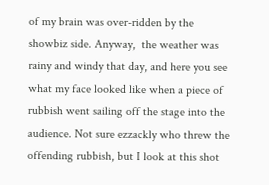of my brain was over-ridden by the showbiz side. Anyway,  the weather was rainy and windy that day, and here you see what my face looked like when a piece of rubbish went sailing off the stage into the audience. Not sure ezzackly who threw the offending rubbish, but I look at this shot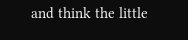and think the little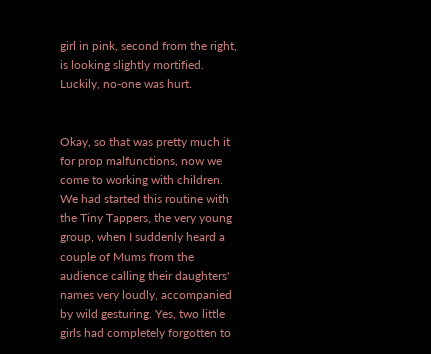girl in pink, second from the right, is looking slightly mortified.  Luckily, no-one was hurt.


Okay, so that was pretty much it for prop malfunctions, now we come to working with children. We had started this routine with the Tiny Tappers, the very young group, when I suddenly heard a couple of Mums from the audience calling their daughters' names very loudly, accompanied by wild gesturing. Yes, two little girls had completely forgotten to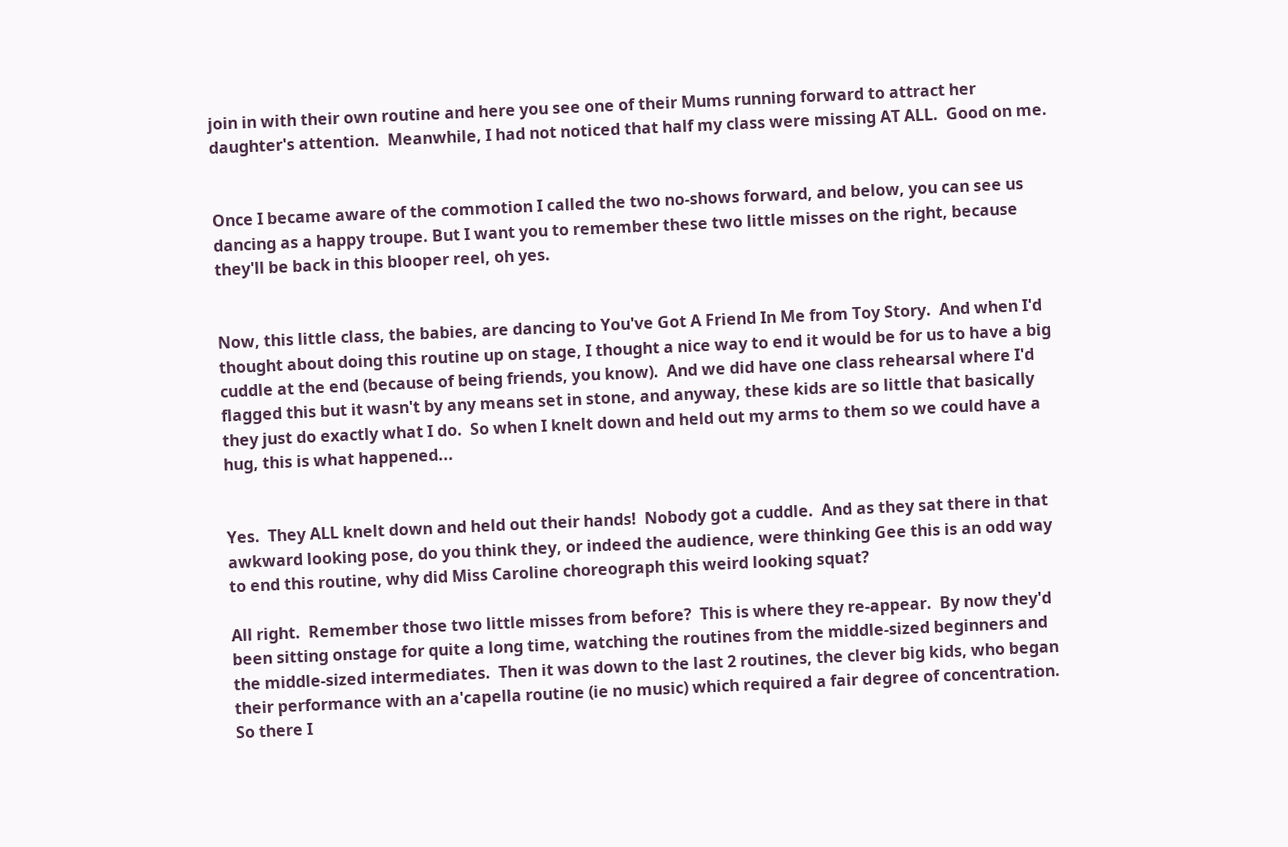join in with their own routine and here you see one of their Mums running forward to attract her daughter's attention.  Meanwhile, I had not noticed that half my class were missing AT ALL.  Good on me.


Once I became aware of the commotion I called the two no-shows forward, and below, you can see us dancing as a happy troupe. But I want you to remember these two little misses on the right, because they'll be back in this blooper reel, oh yes.


Now, this little class, the babies, are dancing to You've Got A Friend In Me from Toy Story.  And when I'd thought about doing this routine up on stage, I thought a nice way to end it would be for us to have a big cuddle at the end (because of being friends, you know).  And we did have one class rehearsal where I'd flagged this but it wasn't by any means set in stone, and anyway, these kids are so little that basically they just do exactly what I do.  So when I knelt down and held out my arms to them so we could have a hug, this is what happened...


Yes.  They ALL knelt down and held out their hands!  Nobody got a cuddle.  And as they sat there in that awkward looking pose, do you think they, or indeed the audience, were thinking Gee this is an odd way to end this routine, why did Miss Caroline choreograph this weird looking squat?

All right.  Remember those two little misses from before?  This is where they re-appear.  By now they'd been sitting onstage for quite a long time, watching the routines from the middle-sized beginners and the middle-sized intermediates.  Then it was down to the last 2 routines, the clever big kids, who began their performance with an a'capella routine (ie no music) which required a fair degree of concentration.  So there I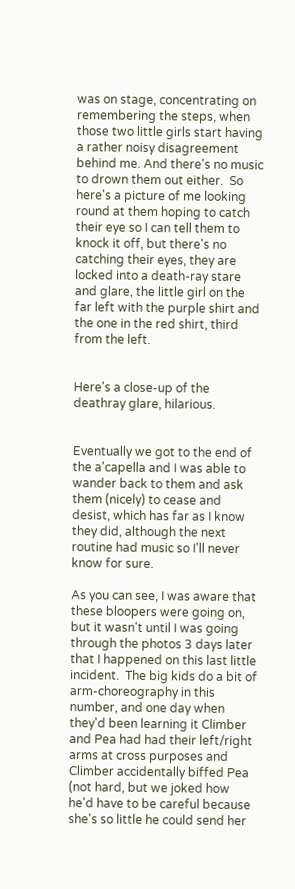was on stage, concentrating on remembering the steps, when those two little girls start having a rather noisy disagreement behind me. And there's no music to drown them out either.  So here's a picture of me looking round at them hoping to catch their eye so I can tell them to knock it off, but there's no catching their eyes, they are locked into a death-ray stare and glare, the little girl on the far left with the purple shirt and the one in the red shirt, third from the left.


Here's a close-up of the deathray glare, hilarious.


Eventually we got to the end of the a'capella and I was able to wander back to them and ask them (nicely) to cease and desist, which has far as I know they did, although the next routine had music so I'll never know for sure.

As you can see, I was aware that these bloopers were going on, but it wasn't until I was going through the photos 3 days later that I happened on this last little incident.  The big kids do a bit of arm-choreography in this number, and one day when they'd been learning it Climber and Pea had had their left/right arms at cross purposes and Climber accidentally biffed Pea (not hard, but we joked how he'd have to be careful because she's so little he could send her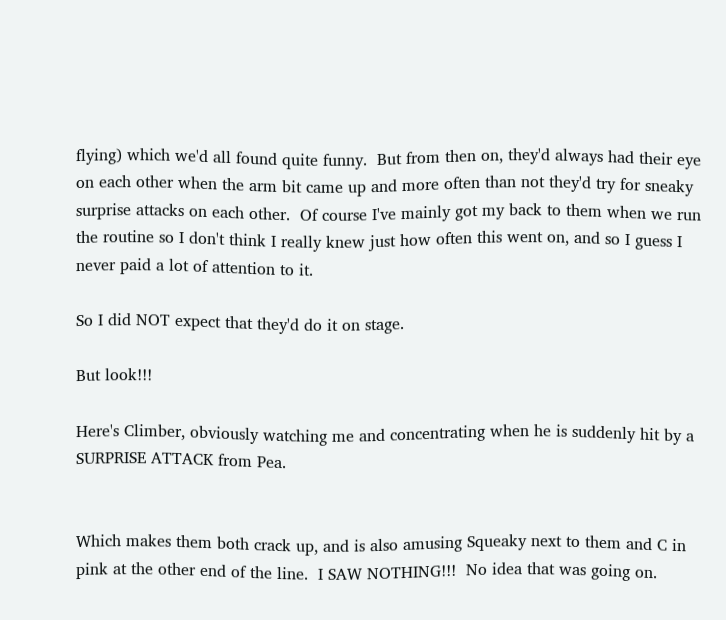flying) which we'd all found quite funny.  But from then on, they'd always had their eye on each other when the arm bit came up and more often than not they'd try for sneaky surprise attacks on each other.  Of course I've mainly got my back to them when we run the routine so I don't think I really knew just how often this went on, and so I guess I never paid a lot of attention to it.

So I did NOT expect that they'd do it on stage.

But look!!!

Here's Climber, obviously watching me and concentrating when he is suddenly hit by a SURPRISE ATTACK from Pea.


Which makes them both crack up, and is also amusing Squeaky next to them and C in pink at the other end of the line.  I SAW NOTHING!!!  No idea that was going on.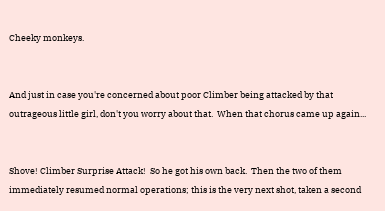Cheeky monkeys.


And just in case you're concerned about poor Climber being attacked by that outrageous little girl, don't you worry about that.  When that chorus came up again...


Shove! Climber Surprise Attack!  So he got his own back.  Then the two of them immediately resumed normal operations; this is the very next shot, taken a second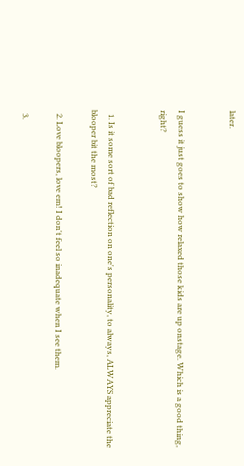later.


I guess it just goes to show how relaxed those kids are up onstage. Which is a good thing, right?


  1. Is it some sort of bad reflection on one's personality, to always, ALWAYS appreciate the blooper bit the most?

  2. Love bloopers, love em! I don't feel so inadequate when I see them.

  3.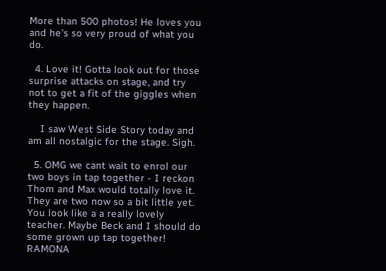More than 500 photos! He loves you and he's so very proud of what you do.

  4. Love it! Gotta look out for those surprise attacks on stage, and try not to get a fit of the giggles when they happen.

    I saw West Side Story today and am all nostalgic for the stage. Sigh.

  5. OMG we cant wait to enrol our two boys in tap together - I reckon Thom and Max would totally love it. They are two now so a bit little yet. You look like a a really lovely teacher. Maybe Beck and I should do some grown up tap together! RAMONA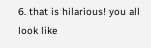6. that is hilarious! you all look like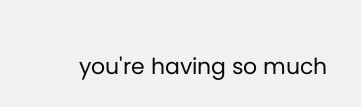you're having so much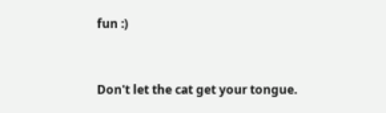fun :)


Don't let the cat get your tongue.